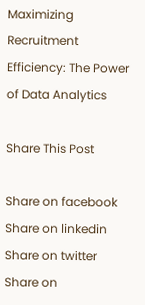Maximizing Recruitment Efficiency: The Power of Data Analytics

Share This Post

Share on facebook
Share on linkedin
Share on twitter
Share on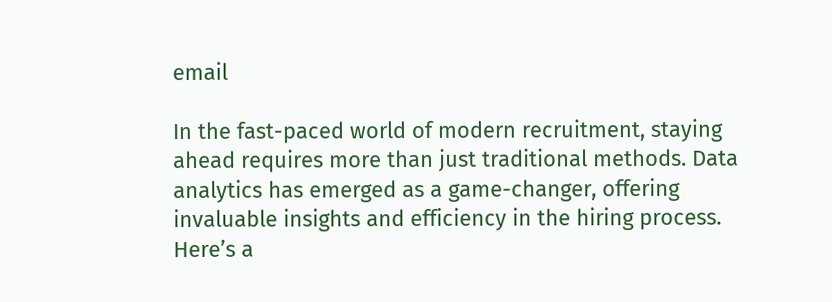email

In the fast-paced world of modern recruitment, staying ahead requires more than just traditional methods. Data analytics has emerged as a game-changer, offering invaluable insights and efficiency in the hiring process. Here’s a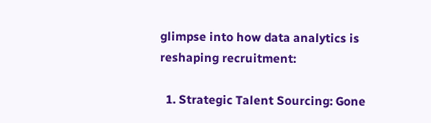glimpse into how data analytics is reshaping recruitment:

  1. Strategic Talent Sourcing: Gone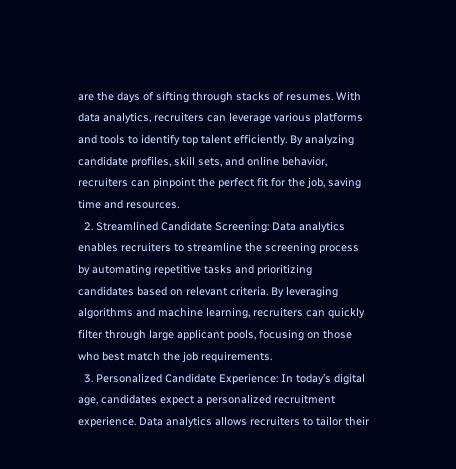are the days of sifting through stacks of resumes. With data analytics, recruiters can leverage various platforms and tools to identify top talent efficiently. By analyzing candidate profiles, skill sets, and online behavior, recruiters can pinpoint the perfect fit for the job, saving time and resources.
  2. Streamlined Candidate Screening: Data analytics enables recruiters to streamline the screening process by automating repetitive tasks and prioritizing candidates based on relevant criteria. By leveraging algorithms and machine learning, recruiters can quickly filter through large applicant pools, focusing on those who best match the job requirements.
  3. Personalized Candidate Experience: In today’s digital age, candidates expect a personalized recruitment experience. Data analytics allows recruiters to tailor their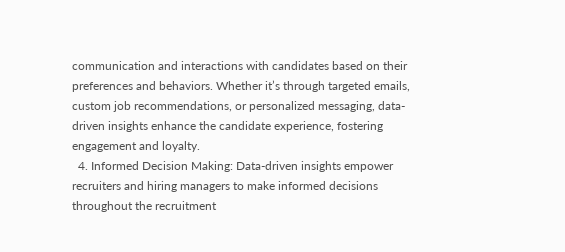communication and interactions with candidates based on their preferences and behaviors. Whether it’s through targeted emails, custom job recommendations, or personalized messaging, data-driven insights enhance the candidate experience, fostering engagement and loyalty.
  4. Informed Decision Making: Data-driven insights empower recruiters and hiring managers to make informed decisions throughout the recruitment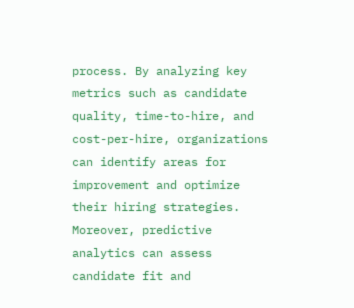process. By analyzing key metrics such as candidate quality, time-to-hire, and cost-per-hire, organizations can identify areas for improvement and optimize their hiring strategies. Moreover, predictive analytics can assess candidate fit and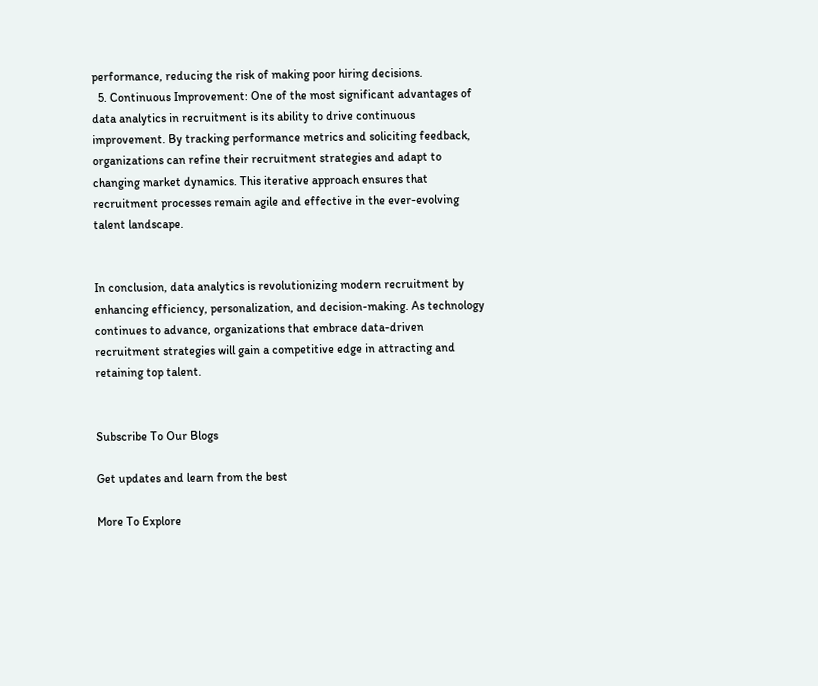performance, reducing the risk of making poor hiring decisions.
  5. Continuous Improvement: One of the most significant advantages of data analytics in recruitment is its ability to drive continuous improvement. By tracking performance metrics and soliciting feedback, organizations can refine their recruitment strategies and adapt to changing market dynamics. This iterative approach ensures that recruitment processes remain agile and effective in the ever-evolving talent landscape.


In conclusion, data analytics is revolutionizing modern recruitment by enhancing efficiency, personalization, and decision-making. As technology continues to advance, organizations that embrace data-driven recruitment strategies will gain a competitive edge in attracting and retaining top talent.


Subscribe To Our Blogs

Get updates and learn from the best

More To Explore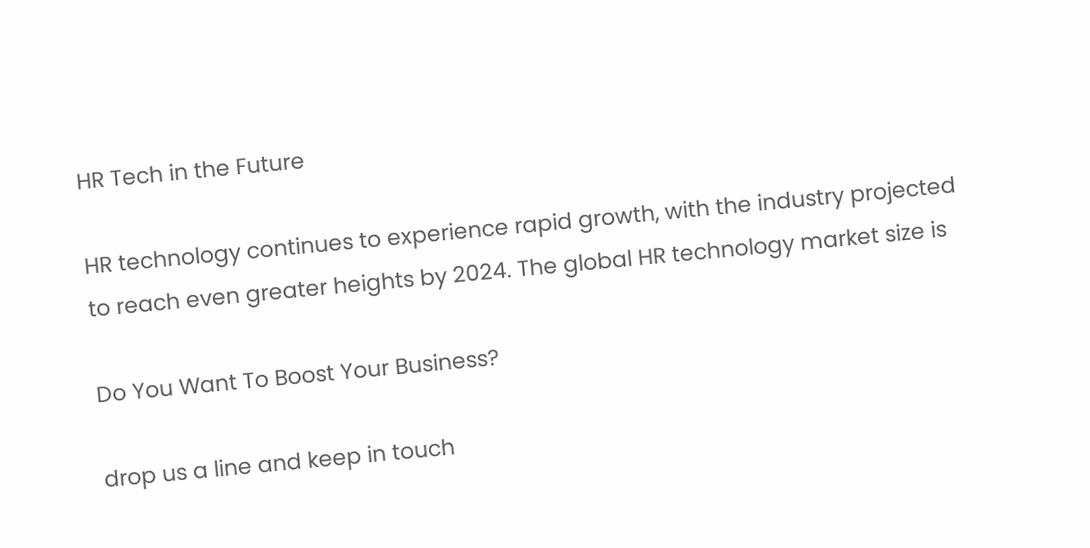HR Tech in the Future

HR technology continues to experience rapid growth, with the industry projected to reach even greater heights by 2024. The global HR technology market size is

Do You Want To Boost Your Business?

drop us a line and keep in touch